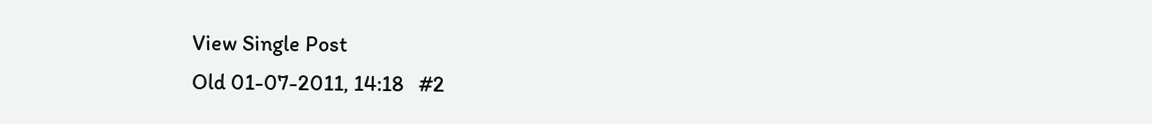View Single Post
Old 01-07-2011, 14:18   #2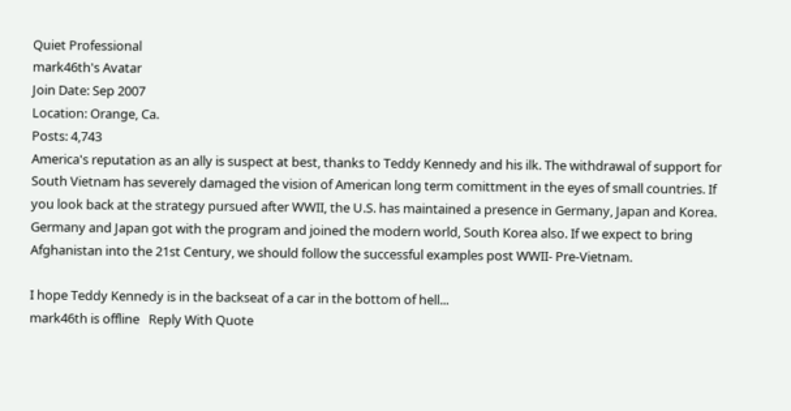Quiet Professional
mark46th's Avatar
Join Date: Sep 2007
Location: Orange, Ca.
Posts: 4,743
America's reputation as an ally is suspect at best, thanks to Teddy Kennedy and his ilk. The withdrawal of support for South Vietnam has severely damaged the vision of American long term comittment in the eyes of small countries. If you look back at the strategy pursued after WWII, the U.S. has maintained a presence in Germany, Japan and Korea. Germany and Japan got with the program and joined the modern world, South Korea also. If we expect to bring Afghanistan into the 21st Century, we should follow the successful examples post WWII- Pre-Vietnam.

I hope Teddy Kennedy is in the backseat of a car in the bottom of hell...
mark46th is offline   Reply With Quote